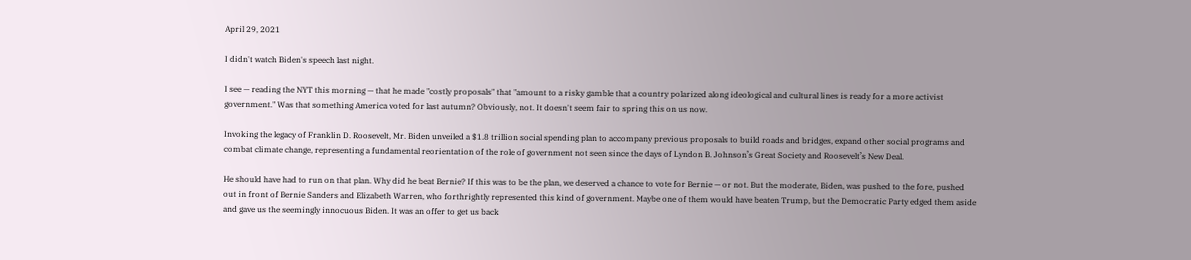April 29, 2021

I didn't watch Biden's speech last night.

I see — reading the NYT this morning — that he made "costly proposals" that "amount to a risky gamble that a country polarized along ideological and cultural lines is ready for a more activist government." Was that something America voted for last autumn? Obviously, not. It doesn't seem fair to spring this on us now.

Invoking the legacy of Franklin D. Roosevelt, Mr. Biden unveiled a $1.8 trillion social spending plan to accompany previous proposals to build roads and bridges, expand other social programs and combat climate change, representing a fundamental reorientation of the role of government not seen since the days of Lyndon B. Johnson’s Great Society and Roosevelt’s New Deal.

He should have had to run on that plan. Why did he beat Bernie? If this was to be the plan, we deserved a chance to vote for Bernie — or not. But the moderate, Biden, was pushed to the fore, pushed out in front of Bernie Sanders and Elizabeth Warren, who forthrightly represented this kind of government. Maybe one of them would have beaten Trump, but the Democratic Party edged them aside and gave us the seemingly innocuous Biden. It was an offer to get us back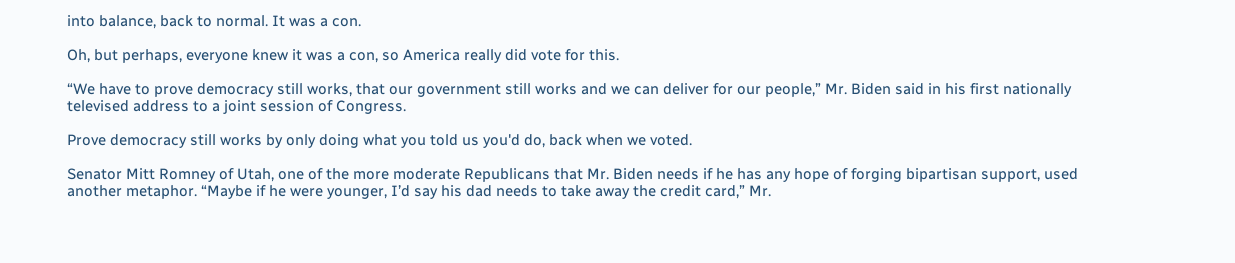into balance, back to normal. It was a con.

Oh, but perhaps, everyone knew it was a con, so America really did vote for this.

“We have to prove democracy still works, that our government still works and we can deliver for our people,” Mr. Biden said in his first nationally televised address to a joint session of Congress.

Prove democracy still works by only doing what you told us you'd do, back when we voted.

Senator Mitt Romney of Utah, one of the more moderate Republicans that Mr. Biden needs if he has any hope of forging bipartisan support, used another metaphor. “Maybe if he were younger, I’d say his dad needs to take away the credit card,” Mr.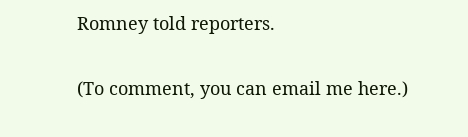Romney told reporters.

(To comment, you can email me here.)